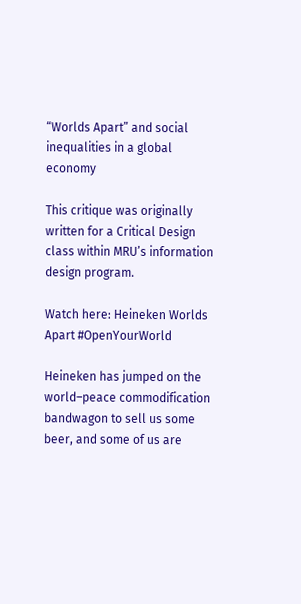“Worlds Apart” and social inequalities in a global economy

This critique was originally written for a Critical Design class within MRU’s information design program.

Watch here: Heineken Worlds Apart #OpenYourWorld

Heineken has jumped on the world–peace commodification bandwagon to sell us some beer, and some of us are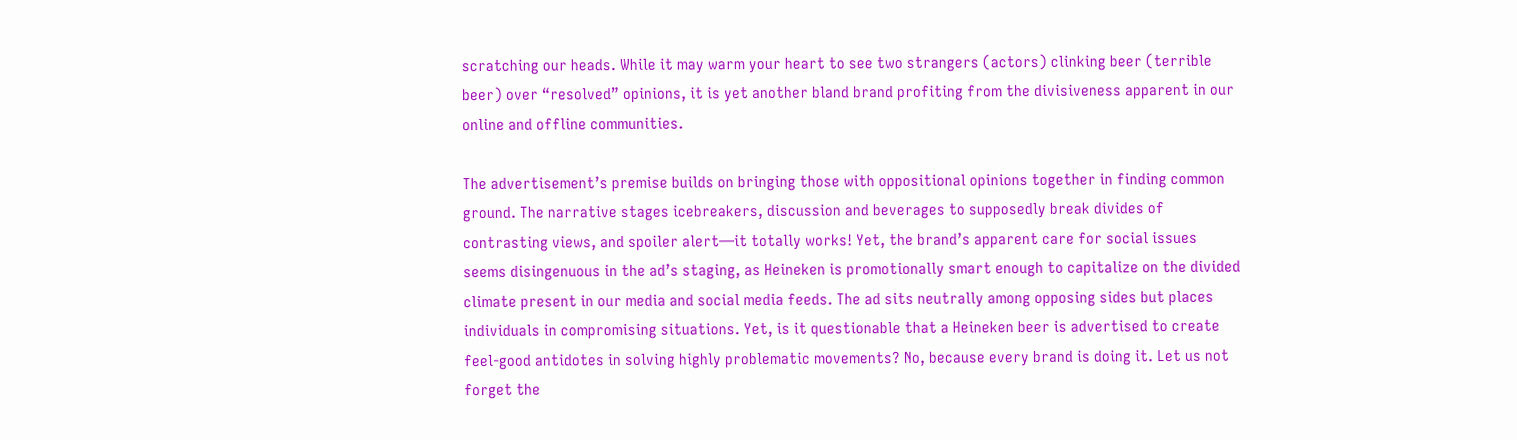scratching our heads. While it may warm your heart to see two strangers (actors) clinking beer (terrible beer) over “resolved” opinions, it is yet another bland brand profiting from the divisiveness apparent in our online and offline communities.

The advertisement’s premise builds on bringing those with oppositional opinions together in finding common ground. The narrative stages icebreakers, discussion and beverages to supposedly break divides of contrasting views, and spoiler alert—it totally works! Yet, the brand’s apparent care for social issues seems disingenuous in the ad’s staging, as Heineken is promotionally smart enough to capitalize on the divided climate present in our media and social media feeds. The ad sits neutrally among opposing sides but places individuals in compromising situations. Yet, is it questionable that a Heineken beer is advertised to create feel-good antidotes in solving highly problematic movements? No, because every brand is doing it. Let us not forget the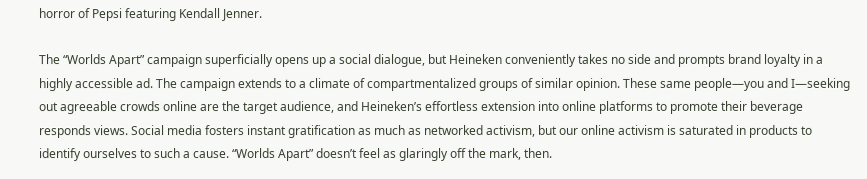horror of Pepsi featuring Kendall Jenner.

The “Worlds Apart” campaign superficially opens up a social dialogue, but Heineken conveniently takes no side and prompts brand loyalty in a highly accessible ad. The campaign extends to a climate of compartmentalized groups of similar opinion. These same people—you and I—seeking out agreeable crowds online are the target audience, and Heineken’s effortless extension into online platforms to promote their beverage responds views. Social media fosters instant gratification as much as networked activism, but our online activism is saturated in products to identify ourselves to such a cause. “Worlds Apart” doesn’t feel as glaringly off the mark, then.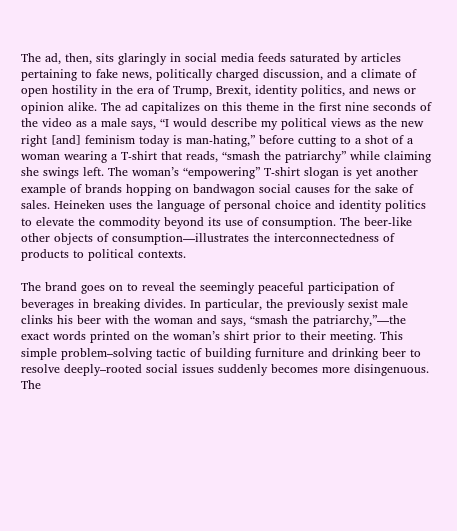The ad, then, sits glaringly in social media feeds saturated by articles pertaining to fake news, politically charged discussion, and a climate of open hostility in the era of Trump, Brexit, identity politics, and news or opinion alike. The ad capitalizes on this theme in the first nine seconds of the video as a male says, “I would describe my political views as the new right [and] feminism today is man-hating,” before cutting to a shot of a woman wearing a T-shirt that reads, “smash the patriarchy” while claiming she swings left. The woman’s “empowering” T-shirt slogan is yet another example of brands hopping on bandwagon social causes for the sake of sales. Heineken uses the language of personal choice and identity politics to elevate the commodity beyond its use of consumption. The beer-like other objects of consumption—illustrates the interconnectedness of products to political contexts.

The brand goes on to reveal the seemingly peaceful participation of beverages in breaking divides. In particular, the previously sexist male clinks his beer with the woman and says, “smash the patriarchy,”—the exact words printed on the woman’s shirt prior to their meeting. This simple problem–solving tactic of building furniture and drinking beer to resolve deeply–rooted social issues suddenly becomes more disingenuous. The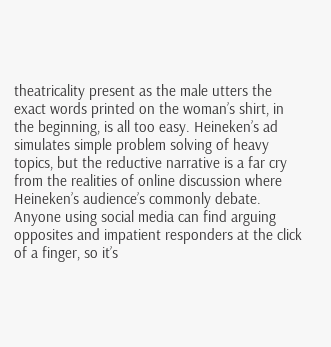theatricality present as the male utters the exact words printed on the woman’s shirt, in the beginning, is all too easy. Heineken’s ad simulates simple problem solving of heavy topics, but the reductive narrative is a far cry from the realities of online discussion where Heineken’s audience’s commonly debate. Anyone using social media can find arguing opposites and impatient responders at the click of a finger, so it’s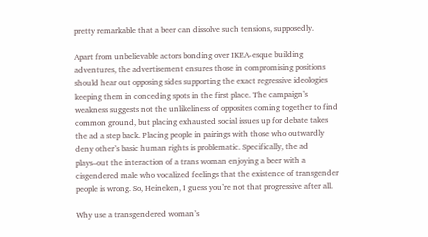pretty remarkable that a beer can dissolve such tensions, supposedly.

Apart from unbelievable actors bonding over IKEA-esque building adventures, the advertisement ensures those in compromising positions should hear out opposing sides supporting the exact regressive ideologies keeping them in conceding spots in the first place. The campaign’s weakness suggests not the unlikeliness of opposites coming together to find common ground, but placing exhausted social issues up for debate takes the ad a step back. Placing people in pairings with those who outwardly deny other’s basic human rights is problematic. Specifically, the ad plays–out the interaction of a trans woman enjoying a beer with a cisgendered male who vocalized feelings that the existence of transgender people is wrong. So, Heineken, I guess you’re not that progressive after all.

Why use a transgendered woman’s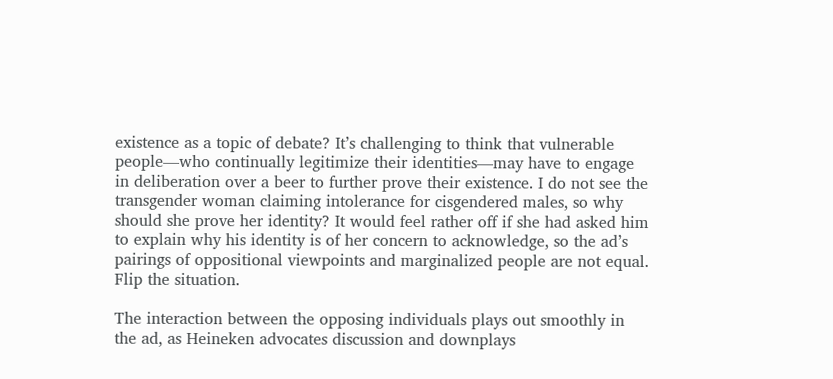existence as a topic of debate? It’s challenging to think that vulnerable people—who continually legitimize their identities—may have to engage in deliberation over a beer to further prove their existence. I do not see the transgender woman claiming intolerance for cisgendered males, so why should she prove her identity? It would feel rather off if she had asked him to explain why his identity is of her concern to acknowledge, so the ad’s pairings of oppositional viewpoints and marginalized people are not equal. Flip the situation.

The interaction between the opposing individuals plays out smoothly in the ad, as Heineken advocates discussion and downplays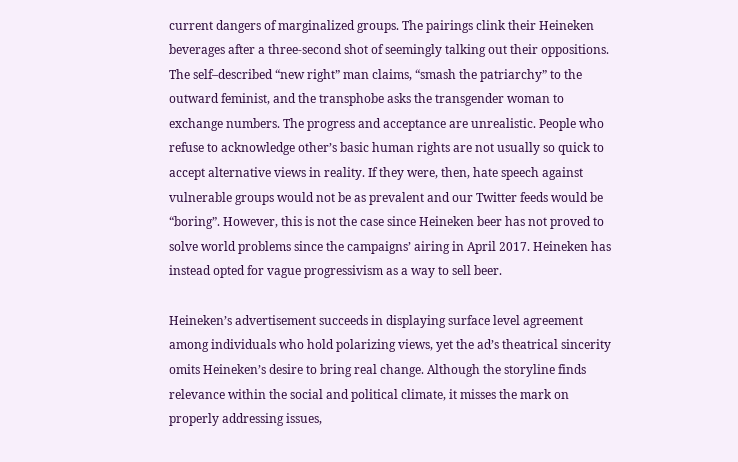current dangers of marginalized groups. The pairings clink their Heineken beverages after a three-second shot of seemingly talking out their oppositions. The self–described “new right” man claims, “smash the patriarchy” to the outward feminist, and the transphobe asks the transgender woman to exchange numbers. The progress and acceptance are unrealistic. People who refuse to acknowledge other’s basic human rights are not usually so quick to accept alternative views in reality. If they were, then, hate speech against vulnerable groups would not be as prevalent and our Twitter feeds would be “boring”. However, this is not the case since Heineken beer has not proved to solve world problems since the campaigns’ airing in April 2017. Heineken has instead opted for vague progressivism as a way to sell beer.

Heineken’s advertisement succeeds in displaying surface level agreement among individuals who hold polarizing views, yet the ad’s theatrical sincerity omits Heineken’s desire to bring real change. Although the storyline finds relevance within the social and political climate, it misses the mark on properly addressing issues,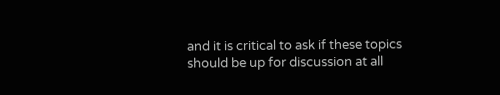and it is critical to ask if these topics should be up for discussion at all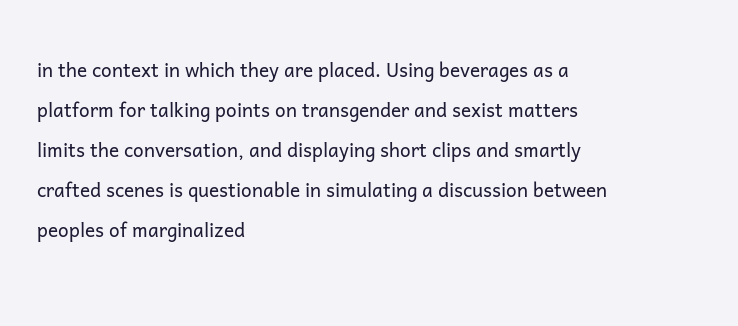in the context in which they are placed. Using beverages as a platform for talking points on transgender and sexist matters limits the conversation, and displaying short clips and smartly crafted scenes is questionable in simulating a discussion between peoples of marginalized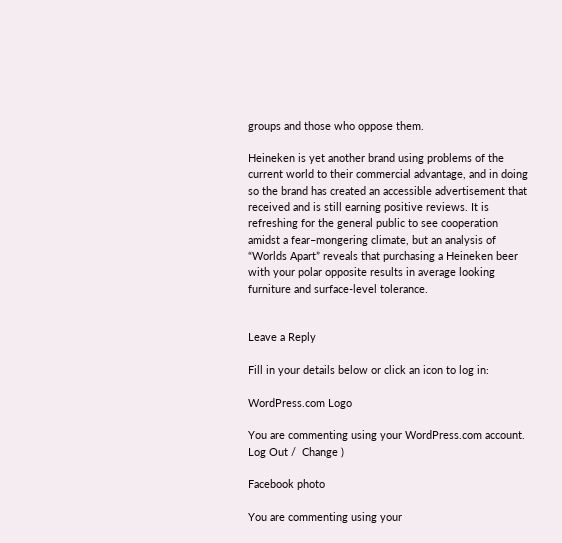groups and those who oppose them.

Heineken is yet another brand using problems of the current world to their commercial advantage, and in doing so the brand has created an accessible advertisement that received and is still earning positive reviews. It is refreshing for the general public to see cooperation amidst a fear–mongering climate, but an analysis of “Worlds Apart” reveals that purchasing a Heineken beer with your polar opposite results in average looking furniture and surface-level tolerance.


Leave a Reply

Fill in your details below or click an icon to log in:

WordPress.com Logo

You are commenting using your WordPress.com account. Log Out /  Change )

Facebook photo

You are commenting using your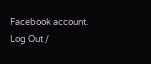Facebook account. Log Out /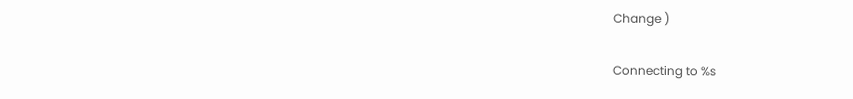Change )

Connecting to %s